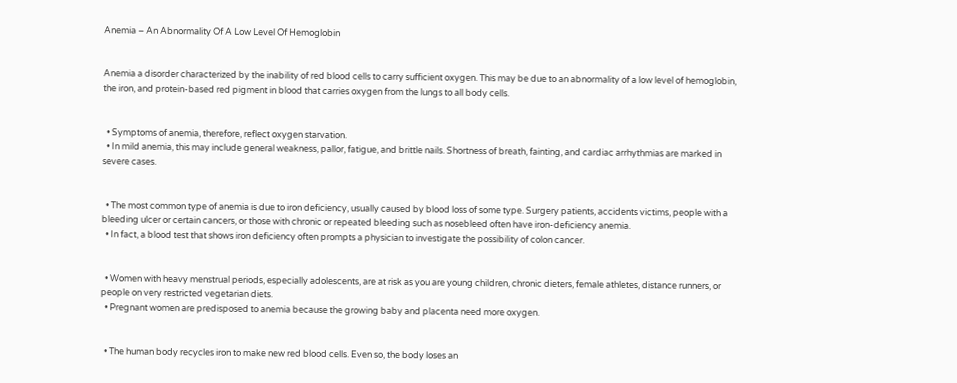Anemia – An Abnormality Of A Low Level Of Hemoglobin


Anemia a disorder characterized by the inability of red blood cells to carry sufficient oxygen. This may be due to an abnormality of a low level of hemoglobin, the iron, and protein-based red pigment in blood that carries oxygen from the lungs to all body cells.


  • Symptoms of anemia, therefore, reflect oxygen starvation.
  • In mild anemia, this may include general weakness, pallor, fatigue, and brittle nails. Shortness of breath, fainting, and cardiac arrhythmias are marked in severe cases.


  • The most common type of anemia is due to iron deficiency, usually caused by blood loss of some type. Surgery patients, accidents victims, people with a bleeding ulcer or certain cancers, or those with chronic or repeated bleeding such as nosebleed often have iron-deficiency anemia.
  • In fact, a blood test that shows iron deficiency often prompts a physician to investigate the possibility of colon cancer.


  • Women with heavy menstrual periods, especially adolescents, are at risk as you are young children, chronic dieters, female athletes, distance runners, or people on very restricted vegetarian diets.
  • Pregnant women are predisposed to anemia because the growing baby and placenta need more oxygen.


  • The human body recycles iron to make new red blood cells. Even so, the body loses an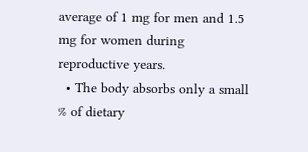average of 1 mg for men and 1.5 mg for women during reproductive years.
  • The body absorbs only a small % of dietary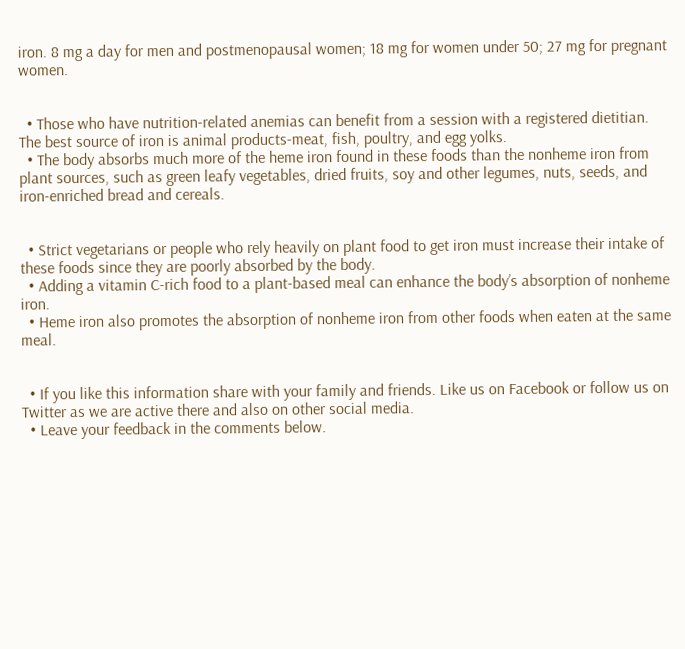iron. 8 mg a day for men and postmenopausal women; 18 mg for women under 50; 27 mg for pregnant women.


  • Those who have nutrition-related anemias can benefit from a session with a registered dietitian. The best source of iron is animal products-meat, fish, poultry, and egg yolks.
  • The body absorbs much more of the heme iron found in these foods than the nonheme iron from plant sources, such as green leafy vegetables, dried fruits, soy and other legumes, nuts, seeds, and iron-enriched bread and cereals.


  • Strict vegetarians or people who rely heavily on plant food to get iron must increase their intake of these foods since they are poorly absorbed by the body.
  • Adding a vitamin C-rich food to a plant-based meal can enhance the body’s absorption of nonheme iron.
  • Heme iron also promotes the absorption of nonheme iron from other foods when eaten at the same meal.


  • If you like this information share with your family and friends. Like us on Facebook or follow us on Twitter as we are active there and also on other social media.
  • Leave your feedback in the comments below.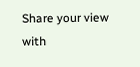Share your view with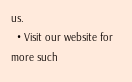us.
  • Visit our website for more such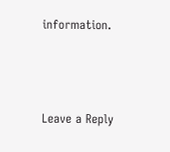information.



Leave a Reply